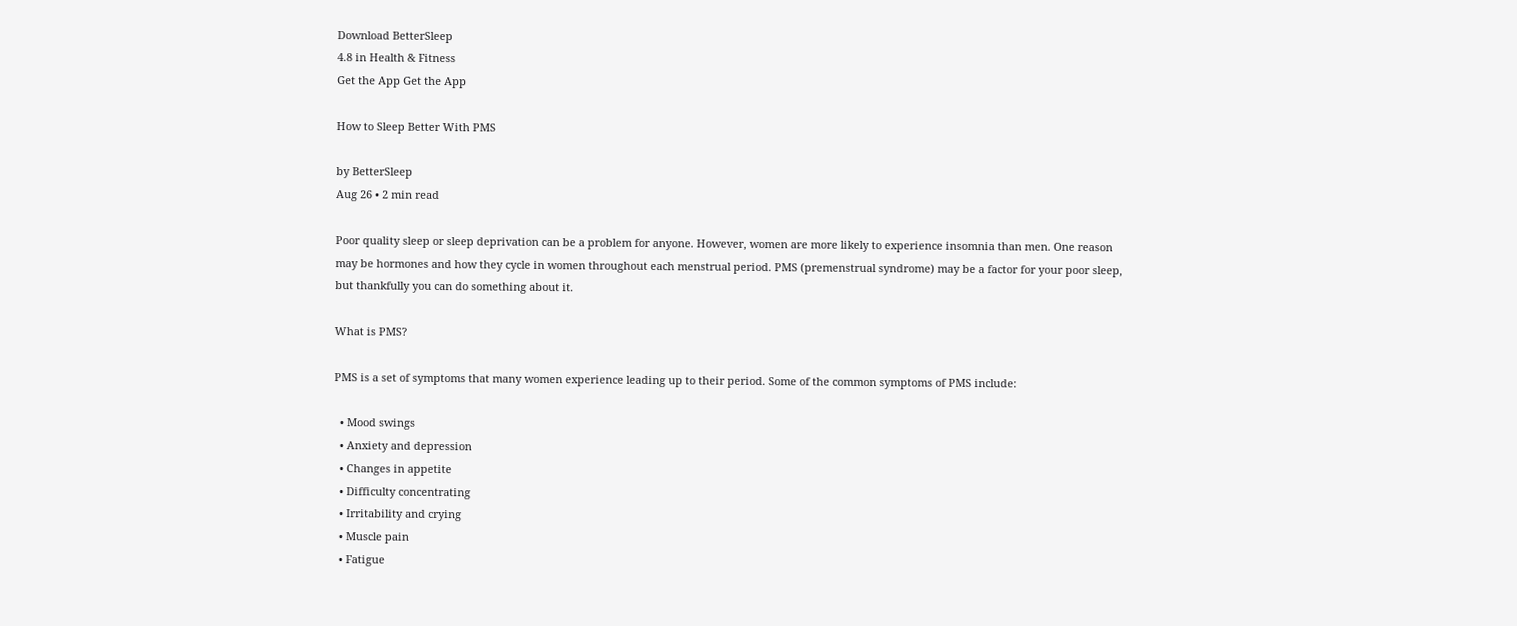Download BetterSleep
4.8 in Health & Fitness
Get the App Get the App

How to Sleep Better With PMS

by BetterSleep
Aug 26 • 2 min read

Poor quality sleep or sleep deprivation can be a problem for anyone. However, women are more likely to experience insomnia than men. One reason may be hormones and how they cycle in women throughout each menstrual period. PMS (premenstrual syndrome) may be a factor for your poor sleep, but thankfully you can do something about it.

What is PMS?

PMS is a set of symptoms that many women experience leading up to their period. Some of the common symptoms of PMS include:

  • Mood swings
  • Anxiety and depression
  • Changes in appetite
  • Difficulty concentrating
  • Irritability and crying
  • Muscle pain
  • Fatigue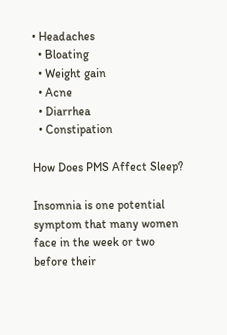• Headaches
  • Bloating
  • Weight gain
  • Acne
  • Diarrhea
  • Constipation

How Does PMS Affect Sleep?

Insomnia is one potential symptom that many women face in the week or two before their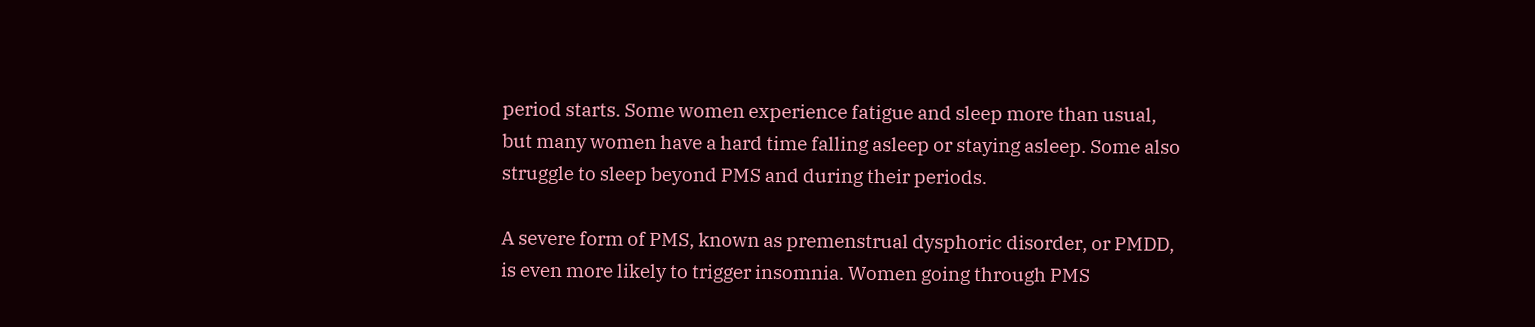period starts. Some women experience fatigue and sleep more than usual, but many women have a hard time falling asleep or staying asleep. Some also struggle to sleep beyond PMS and during their periods.

A severe form of PMS, known as premenstrual dysphoric disorder, or PMDD, is even more likely to trigger insomnia. Women going through PMS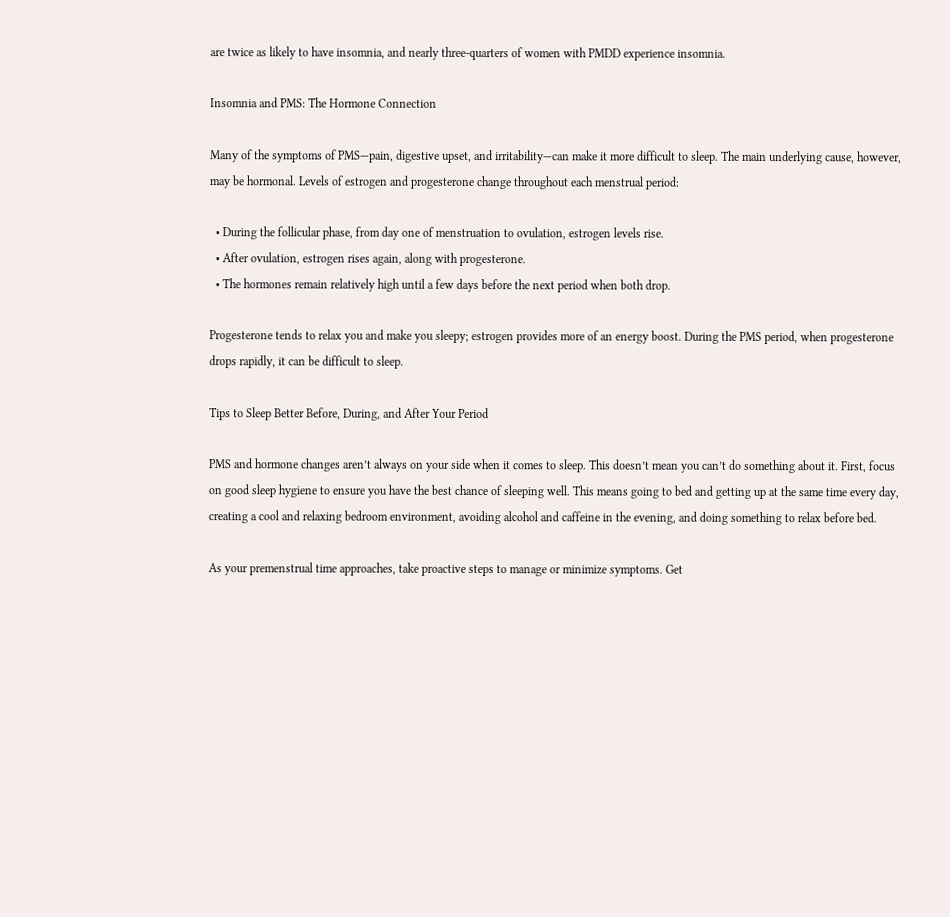are twice as likely to have insomnia, and nearly three-quarters of women with PMDD experience insomnia.

Insomnia and PMS: The Hormone Connection

Many of the symptoms of PMS—pain, digestive upset, and irritability—can make it more difficult to sleep. The main underlying cause, however, may be hormonal. Levels of estrogen and progesterone change throughout each menstrual period:

  • During the follicular phase, from day one of menstruation to ovulation, estrogen levels rise.
  • After ovulation, estrogen rises again, along with progesterone.
  • The hormones remain relatively high until a few days before the next period when both drop.

Progesterone tends to relax you and make you sleepy; estrogen provides more of an energy boost. During the PMS period, when progesterone drops rapidly, it can be difficult to sleep.

Tips to Sleep Better Before, During, and After Your Period

PMS and hormone changes aren’t always on your side when it comes to sleep. This doesn’t mean you can’t do something about it. First, focus on good sleep hygiene to ensure you have the best chance of sleeping well. This means going to bed and getting up at the same time every day, creating a cool and relaxing bedroom environment, avoiding alcohol and caffeine in the evening, and doing something to relax before bed.

As your premenstrual time approaches, take proactive steps to manage or minimize symptoms. Get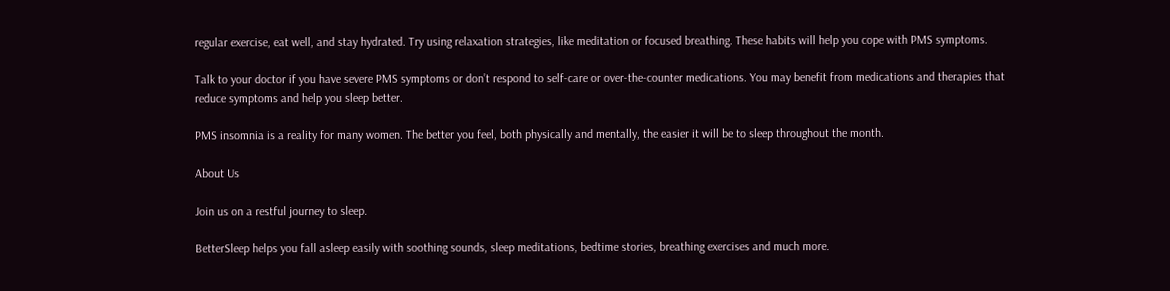regular exercise, eat well, and stay hydrated. Try using relaxation strategies, like meditation or focused breathing. These habits will help you cope with PMS symptoms.

Talk to your doctor if you have severe PMS symptoms or don’t respond to self-care or over-the-counter medications. You may benefit from medications and therapies that reduce symptoms and help you sleep better.

PMS insomnia is a reality for many women. The better you feel, both physically and mentally, the easier it will be to sleep throughout the month.

About Us

Join us on a restful journey to sleep.

BetterSleep helps you fall asleep easily with soothing sounds, sleep meditations, bedtime stories, breathing exercises and much more.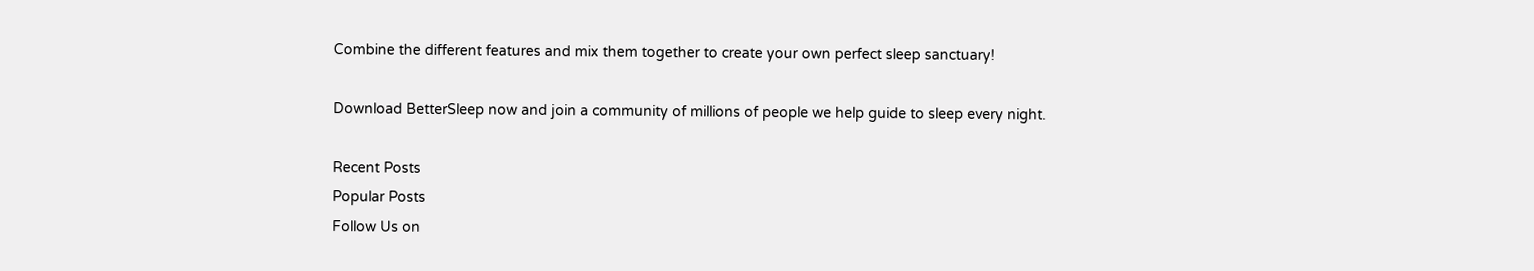Combine the different features and mix them together to create your own perfect sleep sanctuary!

Download BetterSleep now and join a community of millions of people we help guide to sleep every night.

Recent Posts
Popular Posts
Follow Us on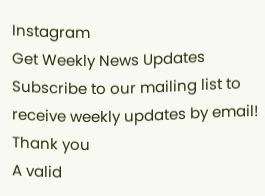Instagram
Get Weekly News Updates
Subscribe to our mailing list to receive weekly updates by email!
Thank you
A valid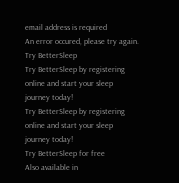email address is required
An error occured, please try again.
Try BetterSleep
Try BetterSleep by registering online and start your sleep journey today!
Try BetterSleep by registering online and start your sleep journey today!
Try BetterSleep for free
Also available in